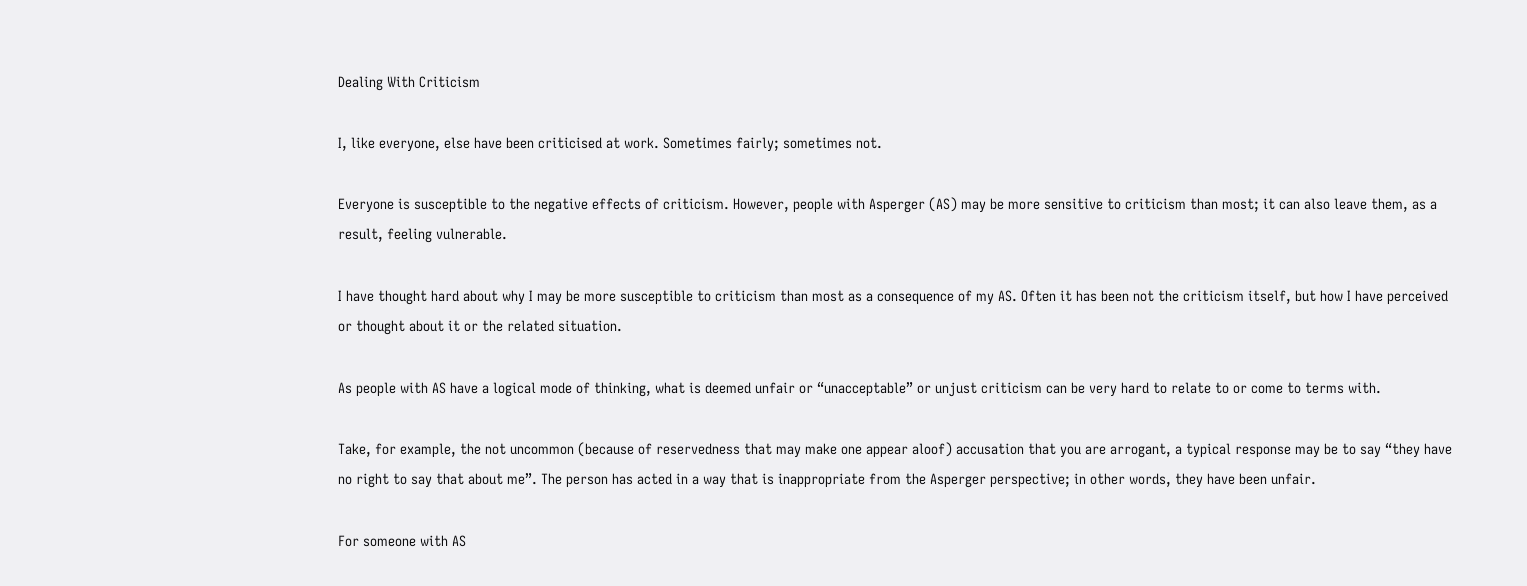Dealing With Criticism

I, like everyone, else have been criticised at work. Sometimes fairly; sometimes not.

Everyone is susceptible to the negative effects of criticism. However, people with Asperger (AS) may be more sensitive to criticism than most; it can also leave them, as a result, feeling vulnerable.

I have thought hard about why I may be more susceptible to criticism than most as a consequence of my AS. Often it has been not the criticism itself, but how I have perceived or thought about it or the related situation.

As people with AS have a logical mode of thinking, what is deemed unfair or “unacceptable” or unjust criticism can be very hard to relate to or come to terms with.

Take, for example, the not uncommon (because of reservedness that may make one appear aloof) accusation that you are arrogant, a typical response may be to say “they have no right to say that about me”. The person has acted in a way that is inappropriate from the Asperger perspective; in other words, they have been unfair.

For someone with AS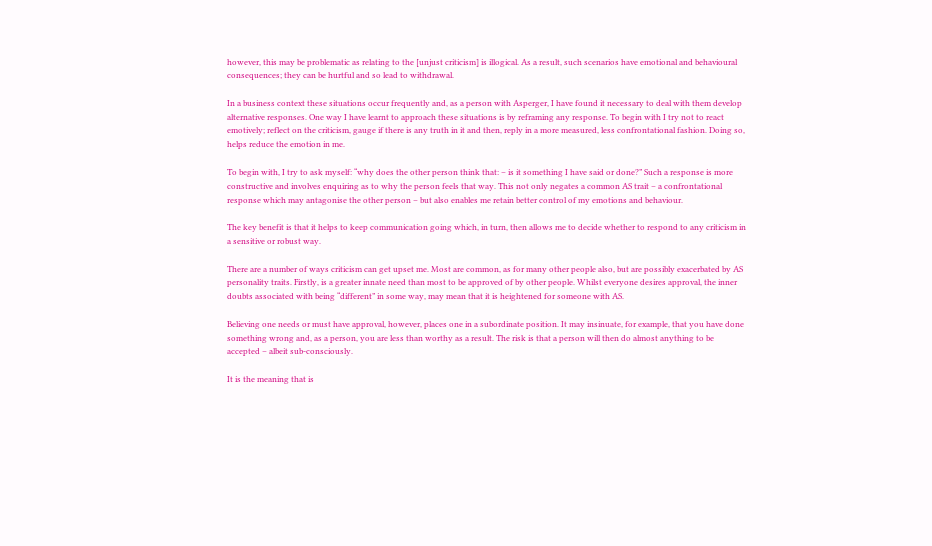however, this may be problematic as relating to the [unjust criticism] is illogical. As a result, such scenarios have emotional and behavioural consequences; they can be hurtful and so lead to withdrawal.

In a business context these situations occur frequently and, as a person with Asperger, I have found it necessary to deal with them develop alternative responses. One way I have learnt to approach these situations is by reframing any response. To begin with I try not to react emotively; reflect on the criticism, gauge if there is any truth in it and then, reply in a more measured, less confrontational fashion. Doing so, helps reduce the emotion in me.

To begin with, I try to ask myself: “why does the other person think that: – is it something I have said or done?” Such a response is more constructive and involves enquiring as to why the person feels that way. This not only negates a common AS trait – a confrontational response which may antagonise the other person – but also enables me retain better control of my emotions and behaviour.

The key benefit is that it helps to keep communication going which, in turn, then allows me to decide whether to respond to any criticism in a sensitive or robust way.

There are a number of ways criticism can get upset me. Most are common, as for many other people also, but are possibly exacerbated by AS personality traits. Firstly, is a greater innate need than most to be approved of by other people. Whilst everyone desires approval, the inner doubts associated with being “different” in some way, may mean that it is heightened for someone with AS.

Believing one needs or must have approval, however, places one in a subordinate position. It may insinuate, for example, that you have done something wrong and, as a person, you are less than worthy as a result. The risk is that a person will then do almost anything to be accepted – albeit sub-consciously.

It is the meaning that is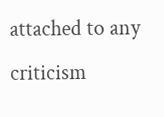attached to any criticism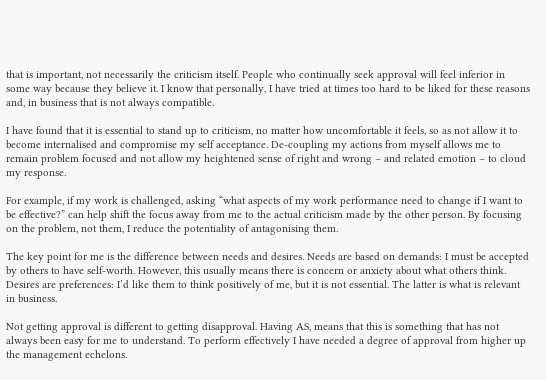that is important, not necessarily the criticism itself. People who continually seek approval will feel inferior in some way because they believe it. I know that personally, I have tried at times too hard to be liked for these reasons and, in business that is not always compatible.

I have found that it is essential to stand up to criticism, no matter how uncomfortable it feels, so as not allow it to become internalised and compromise my self acceptance. De-coupling my actions from myself allows me to remain problem focused and not allow my heightened sense of right and wrong – and related emotion – to cloud my response.

For example, if my work is challenged, asking “what aspects of my work performance need to change if I want to be effective?” can help shift the focus away from me to the actual criticism made by the other person. By focusing on the problem, not them, I reduce the potentiality of antagonising them.

The key point for me is the difference between needs and desires. Needs are based on demands: I must be accepted by others to have self-worth. However, this usually means there is concern or anxiety about what others think. Desires are preferences: I’d like them to think positively of me, but it is not essential. The latter is what is relevant in business.

Not getting approval is different to getting disapproval. Having AS, means that this is something that has not always been easy for me to understand. To perform effectively I have needed a degree of approval from higher up the management echelons.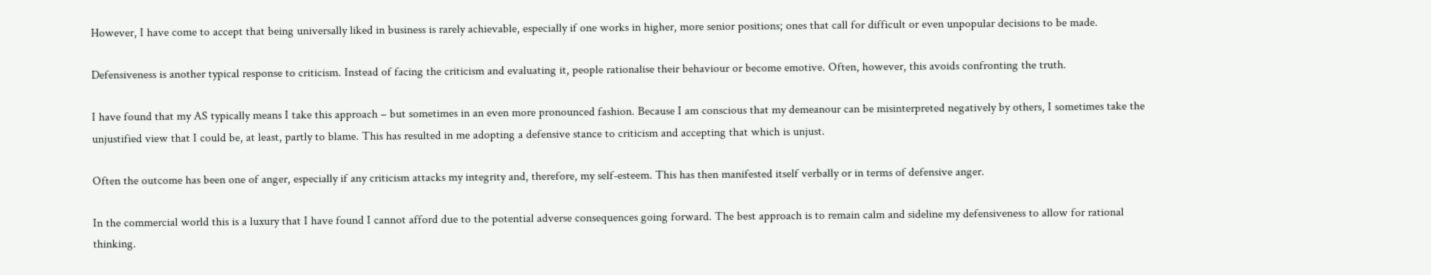However, I have come to accept that being universally liked in business is rarely achievable, especially if one works in higher, more senior positions; ones that call for difficult or even unpopular decisions to be made.

Defensiveness is another typical response to criticism. Instead of facing the criticism and evaluating it, people rationalise their behaviour or become emotive. Often, however, this avoids confronting the truth.

I have found that my AS typically means I take this approach – but sometimes in an even more pronounced fashion. Because I am conscious that my demeanour can be misinterpreted negatively by others, I sometimes take the unjustified view that I could be, at least, partly to blame. This has resulted in me adopting a defensive stance to criticism and accepting that which is unjust.

Often the outcome has been one of anger, especially if any criticism attacks my integrity and, therefore, my self-esteem. This has then manifested itself verbally or in terms of defensive anger.

In the commercial world this is a luxury that I have found I cannot afford due to the potential adverse consequences going forward. The best approach is to remain calm and sideline my defensiveness to allow for rational thinking.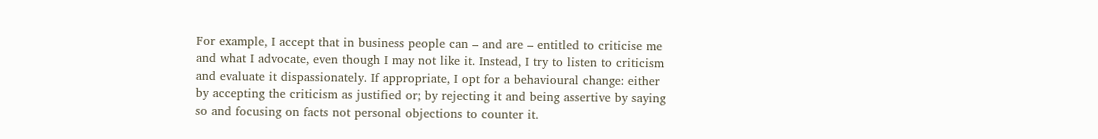For example, I accept that in business people can – and are – entitled to criticise me and what I advocate, even though I may not like it. Instead, I try to listen to criticism and evaluate it dispassionately. If appropriate, I opt for a behavioural change: either by accepting the criticism as justified or; by rejecting it and being assertive by saying so and focusing on facts not personal objections to counter it.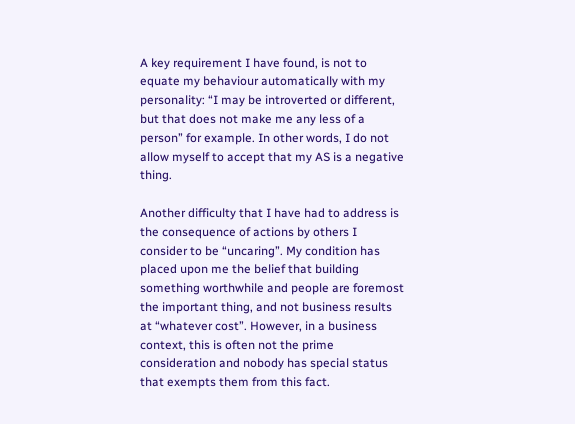A key requirement I have found, is not to equate my behaviour automatically with my personality: “I may be introverted or different, but that does not make me any less of a person” for example. In other words, I do not allow myself to accept that my AS is a negative thing.

Another difficulty that I have had to address is the consequence of actions by others I consider to be “uncaring”. My condition has placed upon me the belief that building something worthwhile and people are foremost the important thing, and not business results at “whatever cost”. However, in a business context, this is often not the prime consideration and nobody has special status that exempts them from this fact.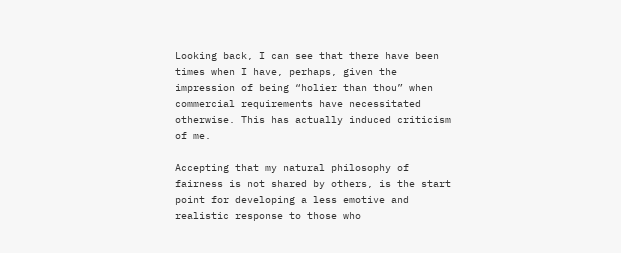Looking back, I can see that there have been times when I have, perhaps, given the impression of being “holier than thou” when commercial requirements have necessitated otherwise. This has actually induced criticism of me.

Accepting that my natural philosophy of fairness is not shared by others, is the start point for developing a less emotive and realistic response to those who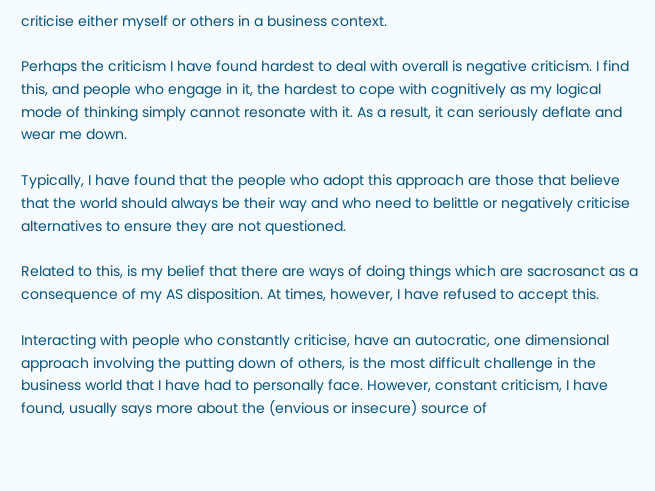criticise either myself or others in a business context.

Perhaps the criticism I have found hardest to deal with overall is negative criticism. I find this, and people who engage in it, the hardest to cope with cognitively as my logical mode of thinking simply cannot resonate with it. As a result, it can seriously deflate and wear me down.

Typically, I have found that the people who adopt this approach are those that believe that the world should always be their way and who need to belittle or negatively criticise alternatives to ensure they are not questioned.

Related to this, is my belief that there are ways of doing things which are sacrosanct as a consequence of my AS disposition. At times, however, I have refused to accept this.

Interacting with people who constantly criticise, have an autocratic, one dimensional approach involving the putting down of others, is the most difficult challenge in the business world that I have had to personally face. However, constant criticism, I have found, usually says more about the (envious or insecure) source of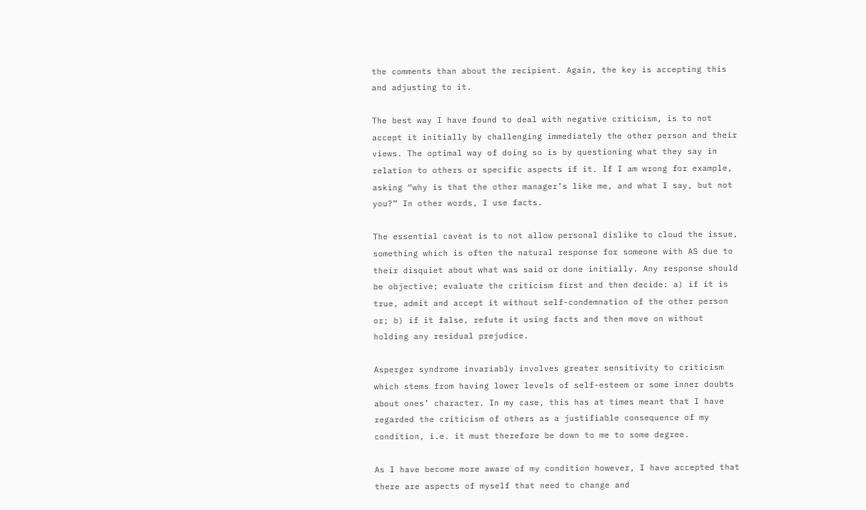the comments than about the recipient. Again, the key is accepting this and adjusting to it.

The best way I have found to deal with negative criticism, is to not accept it initially by challenging immediately the other person and their views. The optimal way of doing so is by questioning what they say in relation to others or specific aspects if it. If I am wrong for example, asking “why is that the other manager’s like me, and what I say, but not you?” In other words, I use facts.

The essential caveat is to not allow personal dislike to cloud the issue, something which is often the natural response for someone with AS due to their disquiet about what was said or done initially. Any response should be objective; evaluate the criticism first and then decide: a) if it is true, admit and accept it without self-condemnation of the other person or; b) if it false, refute it using facts and then move on without holding any residual prejudice.

Asperger syndrome invariably involves greater sensitivity to criticism which stems from having lower levels of self-esteem or some inner doubts about ones’ character. In my case, this has at times meant that I have regarded the criticism of others as a justifiable consequence of my condition, i.e. it must therefore be down to me to some degree.

As I have become more aware of my condition however, I have accepted that there are aspects of myself that need to change and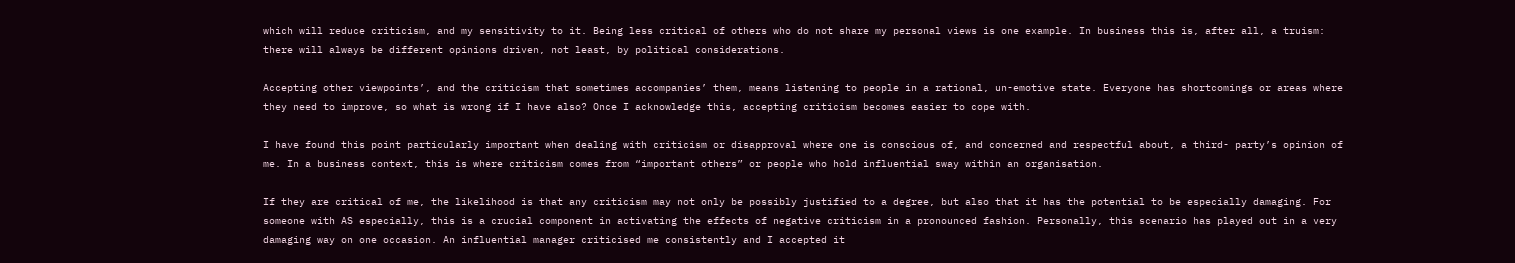which will reduce criticism, and my sensitivity to it. Being less critical of others who do not share my personal views is one example. In business this is, after all, a truism: there will always be different opinions driven, not least, by political considerations.

Accepting other viewpoints’, and the criticism that sometimes accompanies’ them, means listening to people in a rational, un-emotive state. Everyone has shortcomings or areas where they need to improve, so what is wrong if I have also? Once I acknowledge this, accepting criticism becomes easier to cope with.

I have found this point particularly important when dealing with criticism or disapproval where one is conscious of, and concerned and respectful about, a third- party’s opinion of me. In a business context, this is where criticism comes from “important others” or people who hold influential sway within an organisation.

If they are critical of me, the likelihood is that any criticism may not only be possibly justified to a degree, but also that it has the potential to be especially damaging. For someone with AS especially, this is a crucial component in activating the effects of negative criticism in a pronounced fashion. Personally, this scenario has played out in a very damaging way on one occasion. An influential manager criticised me consistently and I accepted it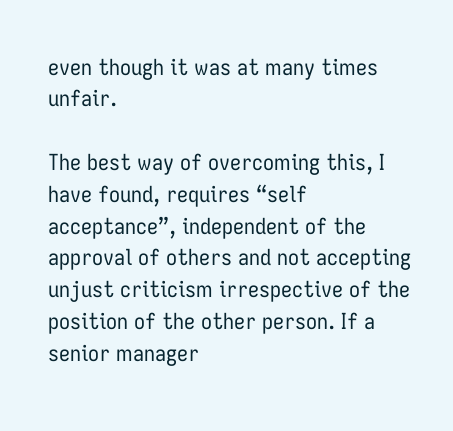even though it was at many times unfair.

The best way of overcoming this, I have found, requires “self acceptance”, independent of the approval of others and not accepting unjust criticism irrespective of the position of the other person. If a senior manager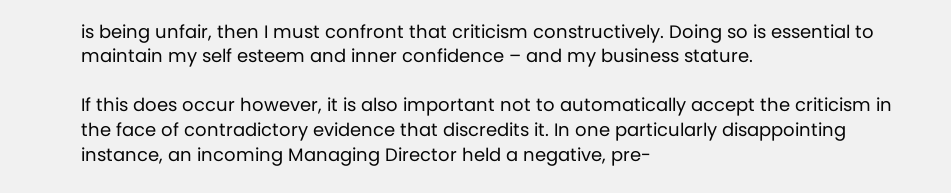is being unfair, then I must confront that criticism constructively. Doing so is essential to maintain my self esteem and inner confidence – and my business stature.

If this does occur however, it is also important not to automatically accept the criticism in the face of contradictory evidence that discredits it. In one particularly disappointing instance, an incoming Managing Director held a negative, pre-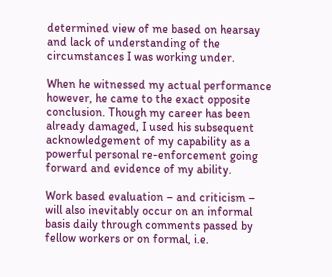determined view of me based on hearsay and lack of understanding of the circumstances I was working under.

When he witnessed my actual performance however, he came to the exact opposite conclusion. Though my career has been already damaged, I used his subsequent acknowledgement of my capability as a powerful personal re-enforcement going forward and evidence of my ability.

Work based evaluation – and criticism – will also inevitably occur on an informal basis daily through comments passed by fellow workers or on formal, i.e.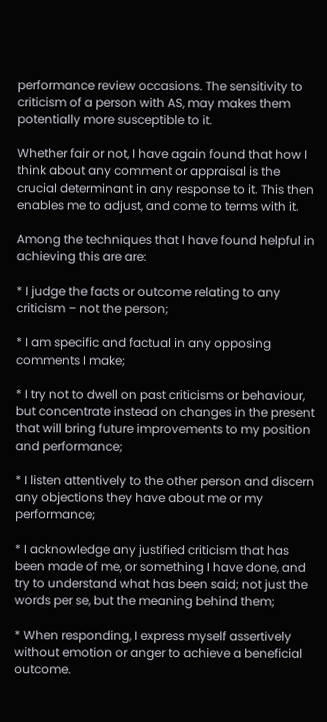performance review occasions. The sensitivity to criticism of a person with AS, may makes them potentially more susceptible to it.

Whether fair or not, I have again found that how I think about any comment or appraisal is the crucial determinant in any response to it. This then enables me to adjust, and come to terms with it.

Among the techniques that I have found helpful in achieving this are are:

* I judge the facts or outcome relating to any criticism – not the person;

* I am specific and factual in any opposing comments I make;

* I try not to dwell on past criticisms or behaviour, but concentrate instead on changes in the present that will bring future improvements to my position and performance;

* I listen attentively to the other person and discern any objections they have about me or my performance;

* I acknowledge any justified criticism that has been made of me, or something I have done, and try to understand what has been said; not just the words per se, but the meaning behind them;

* When responding, I express myself assertively without emotion or anger to achieve a beneficial outcome.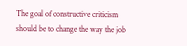The goal of constructive criticism should be to change the way the job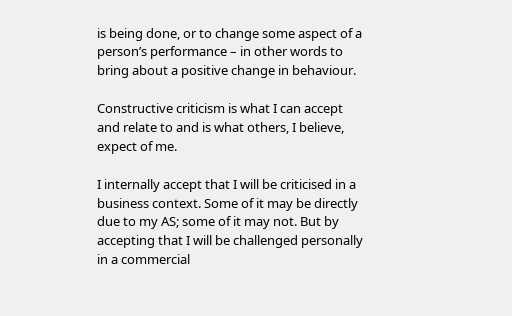is being done, or to change some aspect of a person’s performance – in other words to bring about a positive change in behaviour.

Constructive criticism is what I can accept and relate to and is what others, I believe, expect of me.

I internally accept that I will be criticised in a business context. Some of it may be directly due to my AS; some of it may not. But by accepting that I will be challenged personally in a commercial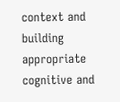context and building appropriate cognitive and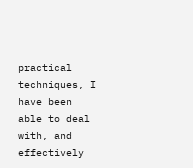practical techniques, I have been able to deal with, and effectively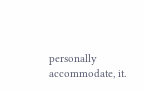personally accommodate, it.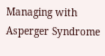Managing with Asperger Syndrome